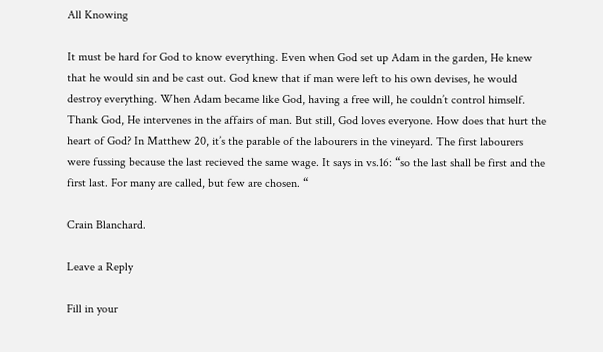All Knowing

It must be hard for God to know everything. Even when God set up Adam in the garden, He knew that he would sin and be cast out. God knew that if man were left to his own devises, he would destroy everything. When Adam became like God, having a free will, he couldn’t control himself. Thank God, He intervenes in the affairs of man. But still, God loves everyone. How does that hurt the heart of God? In Matthew 20, it’s the parable of the labourers in the vineyard. The first labourers were fussing because the last recieved the same wage. It says in vs.16: “so the last shall be first and the first last. For many are called, but few are chosen. “

Crain Blanchard.

Leave a Reply

Fill in your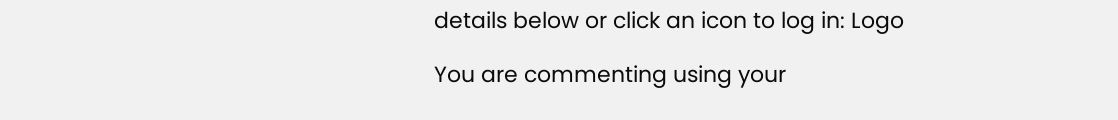details below or click an icon to log in: Logo

You are commenting using your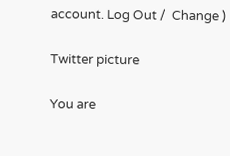account. Log Out /  Change )

Twitter picture

You are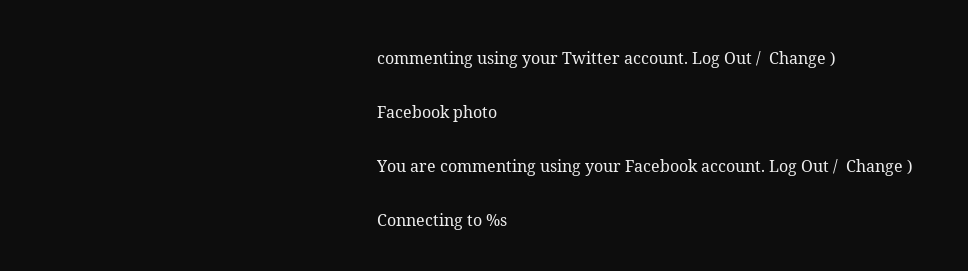commenting using your Twitter account. Log Out /  Change )

Facebook photo

You are commenting using your Facebook account. Log Out /  Change )

Connecting to %s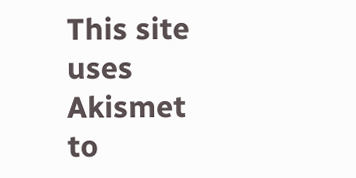This site uses Akismet to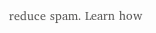reduce spam. Learn how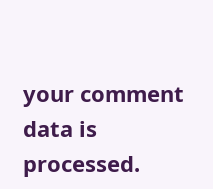your comment data is processed.